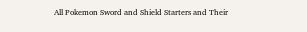All Pokemon Sword and Shield Starters and Their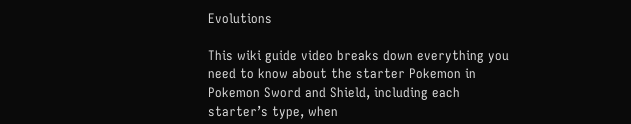Evolutions

This wiki guide video breaks down everything you need to know about the starter Pokemon in Pokemon Sword and Shield, including each starter’s type, when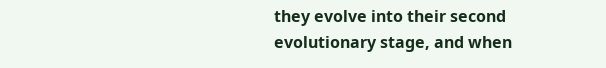they evolve into their second evolutionary stage, and when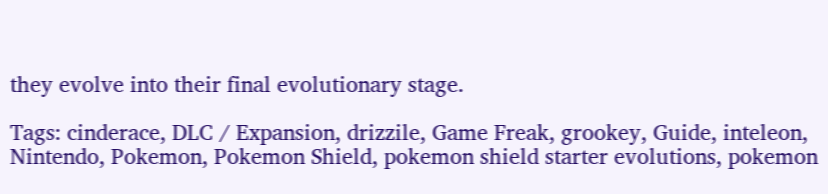they evolve into their final evolutionary stage.

Tags: cinderace, DLC / Expansion, drizzile, Game Freak, grookey, Guide, inteleon, Nintendo, Pokemon, Pokemon Shield, pokemon shield starter evolutions, pokemon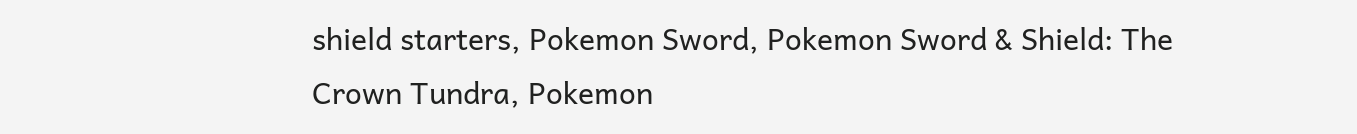shield starters, Pokemon Sword, Pokemon Sword & Shield: The Crown Tundra, Pokemon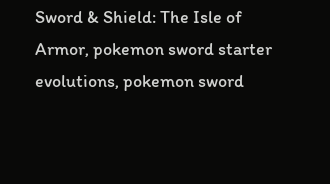Sword & Shield: The Isle of Armor, pokemon sword starter evolutions, pokemon sword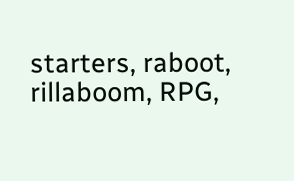starters, raboot, rillaboom, RPG,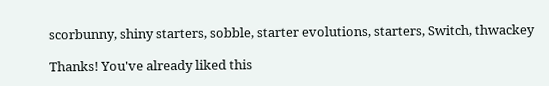scorbunny, shiny starters, sobble, starter evolutions, starters, Switch, thwackey

Thanks! You've already liked this